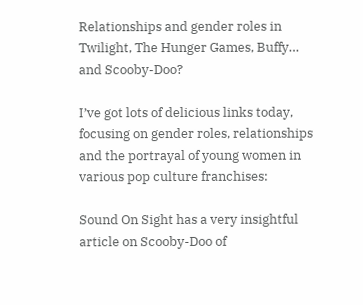Relationships and gender roles in Twilight, The Hunger Games, Buffy… and Scooby-Doo?

I’ve got lots of delicious links today, focusing on gender roles, relationships and the portrayal of young women in various pop culture franchises:

Sound On Sight has a very insightful article on Scooby-Doo of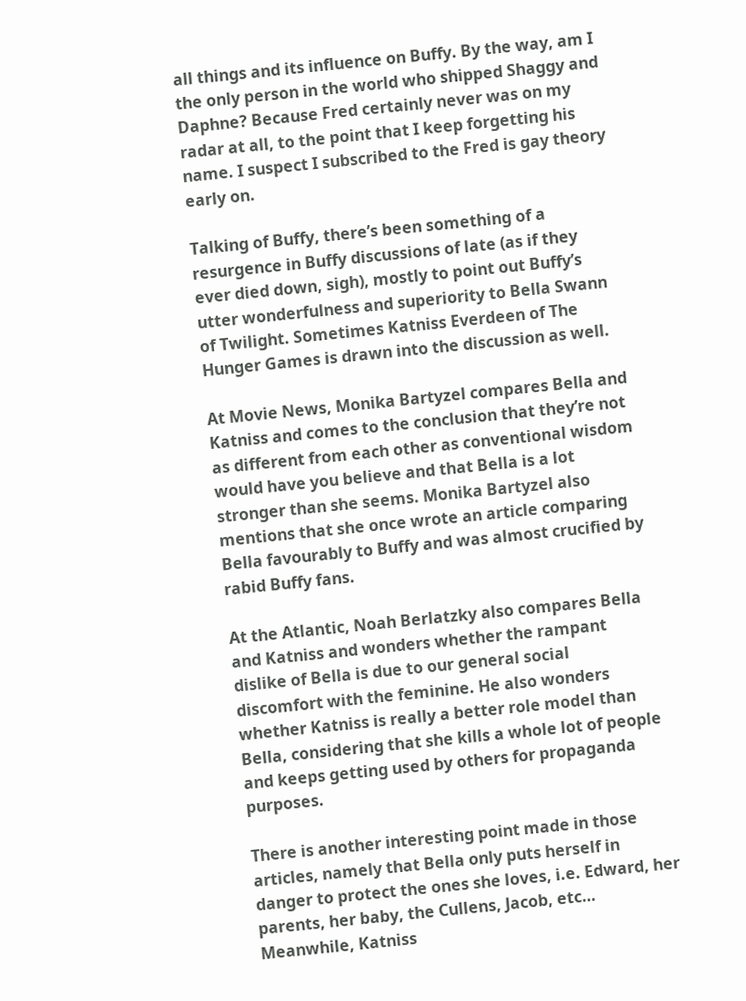all things and its influence on Buffy. By the way, am I the only person in the world who shipped Shaggy and Daphne? Because Fred certainly never was on my radar at all, to the point that I keep forgetting his name. I suspect I subscribed to the Fred is gay theory early on.

Talking of Buffy, there’s been something of a resurgence in Buffy discussions of late (as if they ever died down, sigh), mostly to point out Buffy’s utter wonderfulness and superiority to Bella Swann of Twilight. Sometimes Katniss Everdeen of The Hunger Games is drawn into the discussion as well.

At Movie News, Monika Bartyzel compares Bella and Katniss and comes to the conclusion that they’re not as different from each other as conventional wisdom would have you believe and that Bella is a lot stronger than she seems. Monika Bartyzel also mentions that she once wrote an article comparing Bella favourably to Buffy and was almost crucified by rabid Buffy fans.

At the Atlantic, Noah Berlatzky also compares Bella and Katniss and wonders whether the rampant dislike of Bella is due to our general social discomfort with the feminine. He also wonders whether Katniss is really a better role model than Bella, considering that she kills a whole lot of people and keeps getting used by others for propaganda purposes.

There is another interesting point made in those articles, namely that Bella only puts herself in danger to protect the ones she loves, i.e. Edward, her parents, her baby, the Cullens, Jacob, etc… Meanwhile, Katniss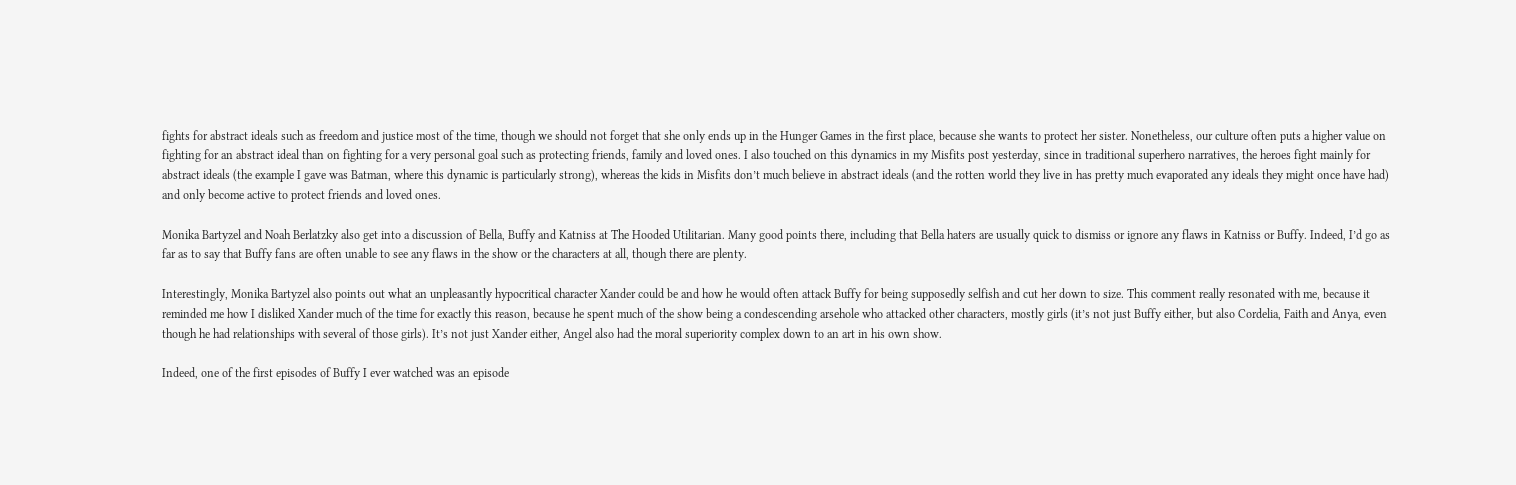fights for abstract ideals such as freedom and justice most of the time, though we should not forget that she only ends up in the Hunger Games in the first place, because she wants to protect her sister. Nonetheless, our culture often puts a higher value on fighting for an abstract ideal than on fighting for a very personal goal such as protecting friends, family and loved ones. I also touched on this dynamics in my Misfits post yesterday, since in traditional superhero narratives, the heroes fight mainly for abstract ideals (the example I gave was Batman, where this dynamic is particularly strong), whereas the kids in Misfits don’t much believe in abstract ideals (and the rotten world they live in has pretty much evaporated any ideals they might once have had) and only become active to protect friends and loved ones.

Monika Bartyzel and Noah Berlatzky also get into a discussion of Bella, Buffy and Katniss at The Hooded Utilitarian. Many good points there, including that Bella haters are usually quick to dismiss or ignore any flaws in Katniss or Buffy. Indeed, I’d go as far as to say that Buffy fans are often unable to see any flaws in the show or the characters at all, though there are plenty.

Interestingly, Monika Bartyzel also points out what an unpleasantly hypocritical character Xander could be and how he would often attack Buffy for being supposedly selfish and cut her down to size. This comment really resonated with me, because it reminded me how I disliked Xander much of the time for exactly this reason, because he spent much of the show being a condescending arsehole who attacked other characters, mostly girls (it’s not just Buffy either, but also Cordelia, Faith and Anya, even though he had relationships with several of those girls). It’s not just Xander either, Angel also had the moral superiority complex down to an art in his own show.

Indeed, one of the first episodes of Buffy I ever watched was an episode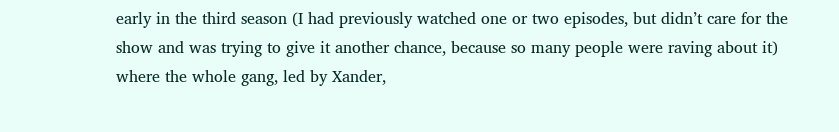early in the third season (I had previously watched one or two episodes, but didn’t care for the show and was trying to give it another chance, because so many people were raving about it) where the whole gang, led by Xander,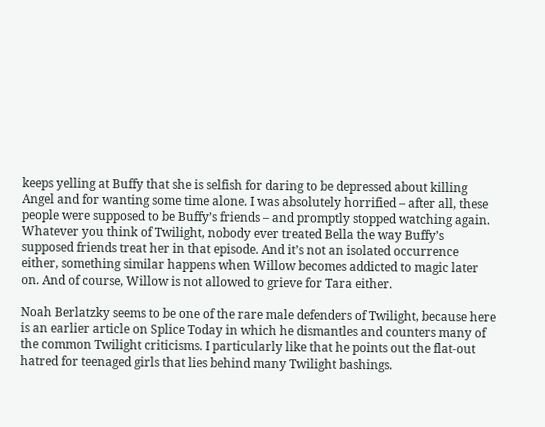keeps yelling at Buffy that she is selfish for daring to be depressed about killing Angel and for wanting some time alone. I was absolutely horrified – after all, these people were supposed to be Buffy’s friends – and promptly stopped watching again. Whatever you think of Twilight, nobody ever treated Bella the way Buffy’s supposed friends treat her in that episode. And it’s not an isolated occurrence either, something similar happens when Willow becomes addicted to magic later on. And of course, Willow is not allowed to grieve for Tara either.

Noah Berlatzky seems to be one of the rare male defenders of Twilight, because here is an earlier article on Splice Today in which he dismantles and counters many of the common Twilight criticisms. I particularly like that he points out the flat-out hatred for teenaged girls that lies behind many Twilight bashings.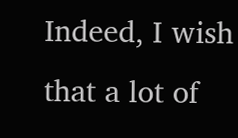Indeed, I wish that a lot of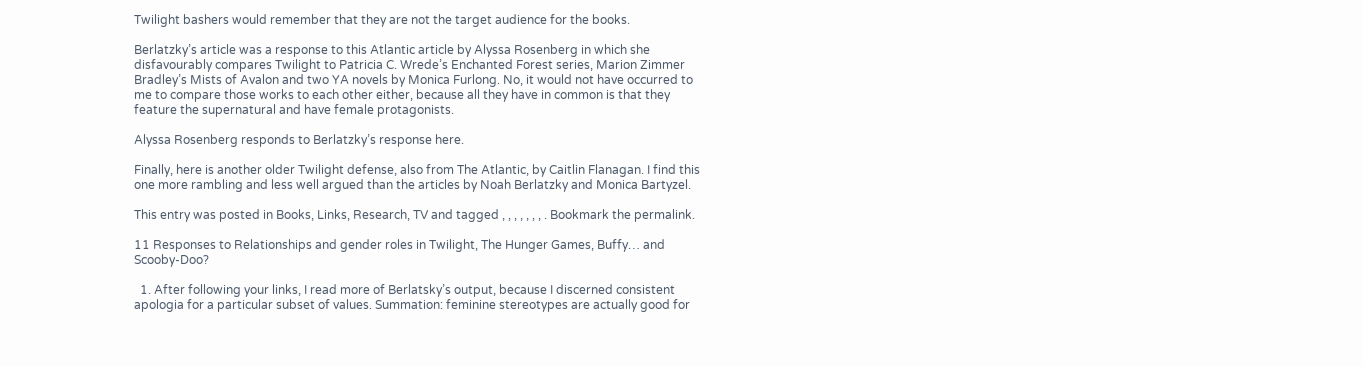Twilight bashers would remember that they are not the target audience for the books.

Berlatzky’s article was a response to this Atlantic article by Alyssa Rosenberg in which she disfavourably compares Twilight to Patricia C. Wrede’s Enchanted Forest series, Marion Zimmer Bradley’s Mists of Avalon and two YA novels by Monica Furlong. No, it would not have occurred to me to compare those works to each other either, because all they have in common is that they feature the supernatural and have female protagonists.

Alyssa Rosenberg responds to Berlatzky’s response here.

Finally, here is another older Twilight defense, also from The Atlantic, by Caitlin Flanagan. I find this one more rambling and less well argued than the articles by Noah Berlatzky and Monica Bartyzel.

This entry was posted in Books, Links, Research, TV and tagged , , , , , , , . Bookmark the permalink.

11 Responses to Relationships and gender roles in Twilight, The Hunger Games, Buffy… and Scooby-Doo?

  1. After following your links, I read more of Berlatsky’s output, because I discerned consistent apologia for a particular subset of values. Summation: feminine stereotypes are actually good for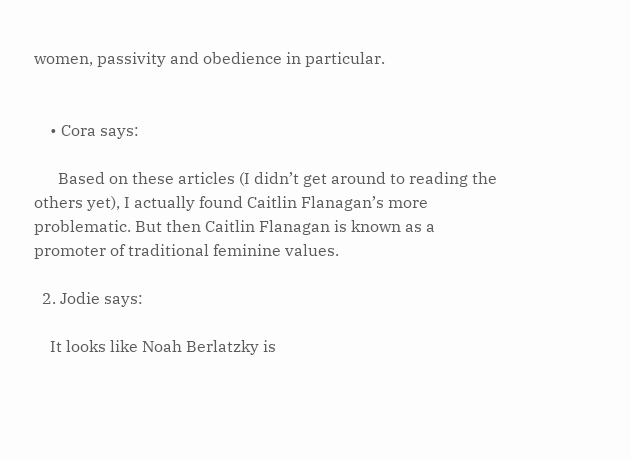women, passivity and obedience in particular.


    • Cora says:

      Based on these articles (I didn’t get around to reading the others yet), I actually found Caitlin Flanagan’s more problematic. But then Caitlin Flanagan is known as a promoter of traditional feminine values.

  2. Jodie says:

    It looks like Noah Berlatzky is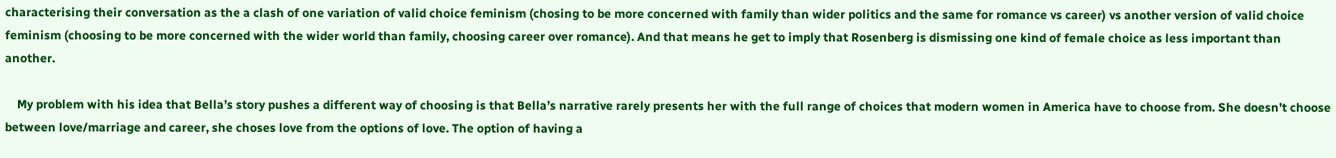characterising their conversation as the a clash of one variation of valid choice feminism (chosing to be more concerned with family than wider politics and the same for romance vs career) vs another version of valid choice feminism (choosing to be more concerned with the wider world than family, choosing career over romance). And that means he get to imply that Rosenberg is dismissing one kind of female choice as less important than another.

    My problem with his idea that Bella’s story pushes a different way of choosing is that Bella’s narrative rarely presents her with the full range of choices that modern women in America have to choose from. She doesn’t choose between love/marriage and career, she choses love from the options of love. The option of having a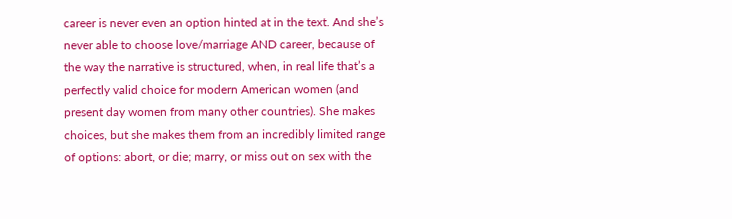career is never even an option hinted at in the text. And she’s never able to choose love/marriage AND career, because of the way the narrative is structured, when, in real life that’s a perfectly valid choice for modern American women (and present day women from many other countries). She makes choices, but she makes them from an incredibly limited range of options: abort, or die; marry, or miss out on sex with the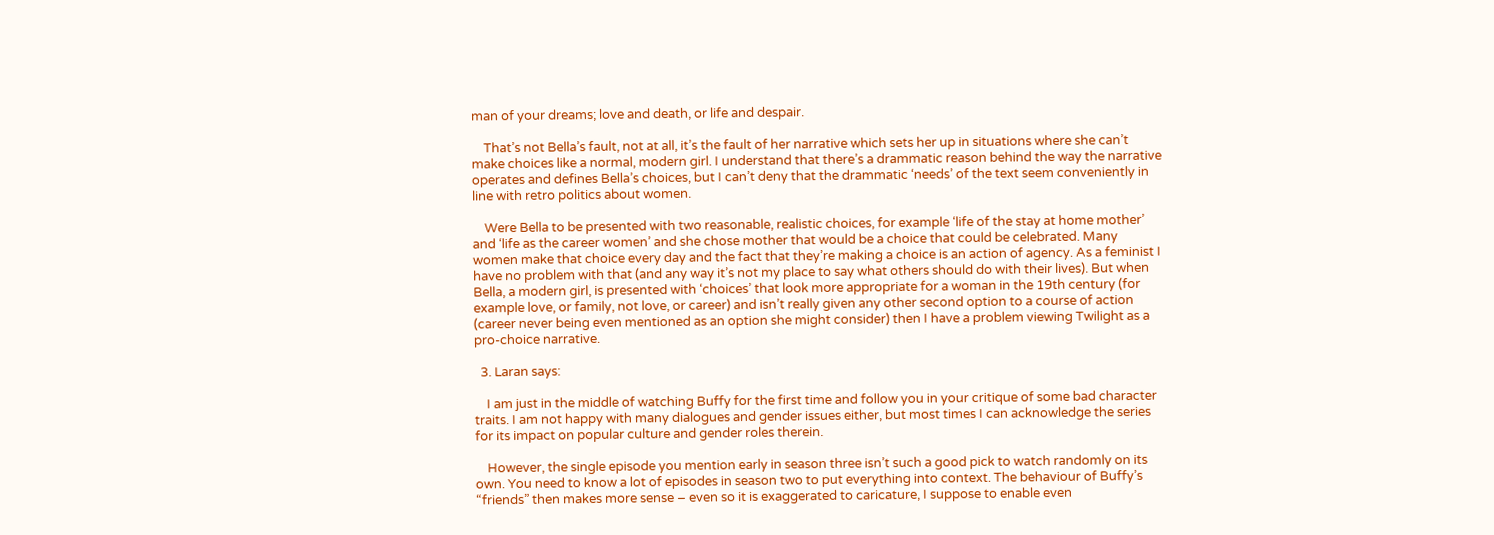man of your dreams; love and death, or life and despair.

    That’s not Bella’s fault, not at all, it’s the fault of her narrative which sets her up in situations where she can’t make choices like a normal, modern girl. I understand that there’s a drammatic reason behind the way the narrative operates and defines Bella’s choices, but I can’t deny that the drammatic ‘needs’ of the text seem conveniently in line with retro politics about women.

    Were Bella to be presented with two reasonable, realistic choices, for example ‘life of the stay at home mother’ and ‘life as the career women’ and she chose mother that would be a choice that could be celebrated. Many women make that choice every day and the fact that they’re making a choice is an action of agency. As a feminist I have no problem with that (and any way it’s not my place to say what others should do with their lives). But when Bella, a modern girl, is presented with ‘choices’ that look more appropriate for a woman in the 19th century (for example love, or family, not love, or career) and isn’t really given any other second option to a course of action (career never being even mentioned as an option she might consider) then I have a problem viewing Twilight as a pro-choice narrative.

  3. Laran says:

    I am just in the middle of watching Buffy for the first time and follow you in your critique of some bad character traits. I am not happy with many dialogues and gender issues either, but most times I can acknowledge the series for its impact on popular culture and gender roles therein.

    However, the single episode you mention early in season three isn’t such a good pick to watch randomly on its own. You need to know a lot of episodes in season two to put everything into context. The behaviour of Buffy’s “friends” then makes more sense – even so it is exaggerated to caricature, I suppose to enable even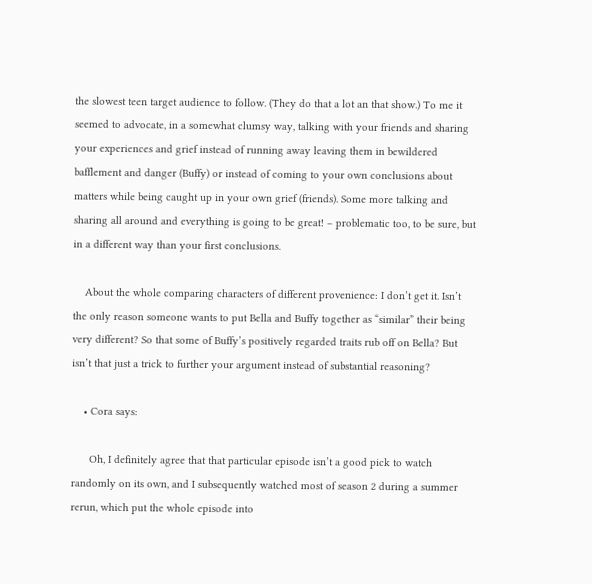the slowest teen target audience to follow. (They do that a lot an that show.) To me it seemed to advocate, in a somewhat clumsy way, talking with your friends and sharing your experiences and grief instead of running away leaving them in bewildered bafflement and danger (Buffy) or instead of coming to your own conclusions about matters while being caught up in your own grief (friends). Some more talking and sharing all around and everything is going to be great! – problematic too, to be sure, but in a different way than your first conclusions.

    About the whole comparing characters of different provenience: I don’t get it. Isn’t the only reason someone wants to put Bella and Buffy together as “similar” their being very different? So that some of Buffy’s positively regarded traits rub off on Bella? But isn’t that just a trick to further your argument instead of substantial reasoning?

    • Cora says:

      Oh, I definitely agree that that particular episode isn’t a good pick to watch randomly on its own, and I subsequently watched most of season 2 during a summer rerun, which put the whole episode into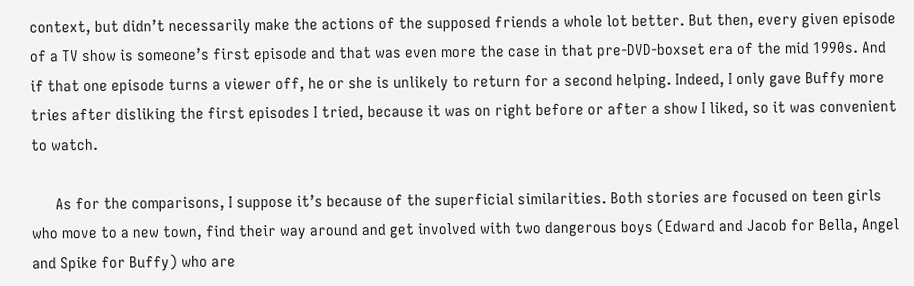context, but didn’t necessarily make the actions of the supposed friends a whole lot better. But then, every given episode of a TV show is someone’s first episode and that was even more the case in that pre-DVD-boxset era of the mid 1990s. And if that one episode turns a viewer off, he or she is unlikely to return for a second helping. Indeed, I only gave Buffy more tries after disliking the first episodes I tried, because it was on right before or after a show I liked, so it was convenient to watch.

      As for the comparisons, I suppose it’s because of the superficial similarities. Both stories are focused on teen girls who move to a new town, find their way around and get involved with two dangerous boys (Edward and Jacob for Bella, Angel and Spike for Buffy) who are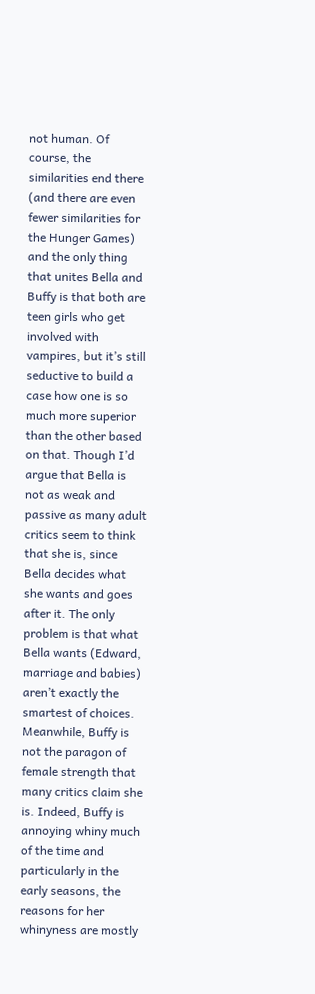not human. Of course, the similarities end there (and there are even fewer similarities for the Hunger Games) and the only thing that unites Bella and Buffy is that both are teen girls who get involved with vampires, but it’s still seductive to build a case how one is so much more superior than the other based on that. Though I’d argue that Bella is not as weak and passive as many adult critics seem to think that she is, since Bella decides what she wants and goes after it. The only problem is that what Bella wants (Edward, marriage and babies) aren’t exactly the smartest of choices. Meanwhile, Buffy is not the paragon of female strength that many critics claim she is. Indeed, Buffy is annoying whiny much of the time and particularly in the early seasons, the reasons for her whinyness are mostly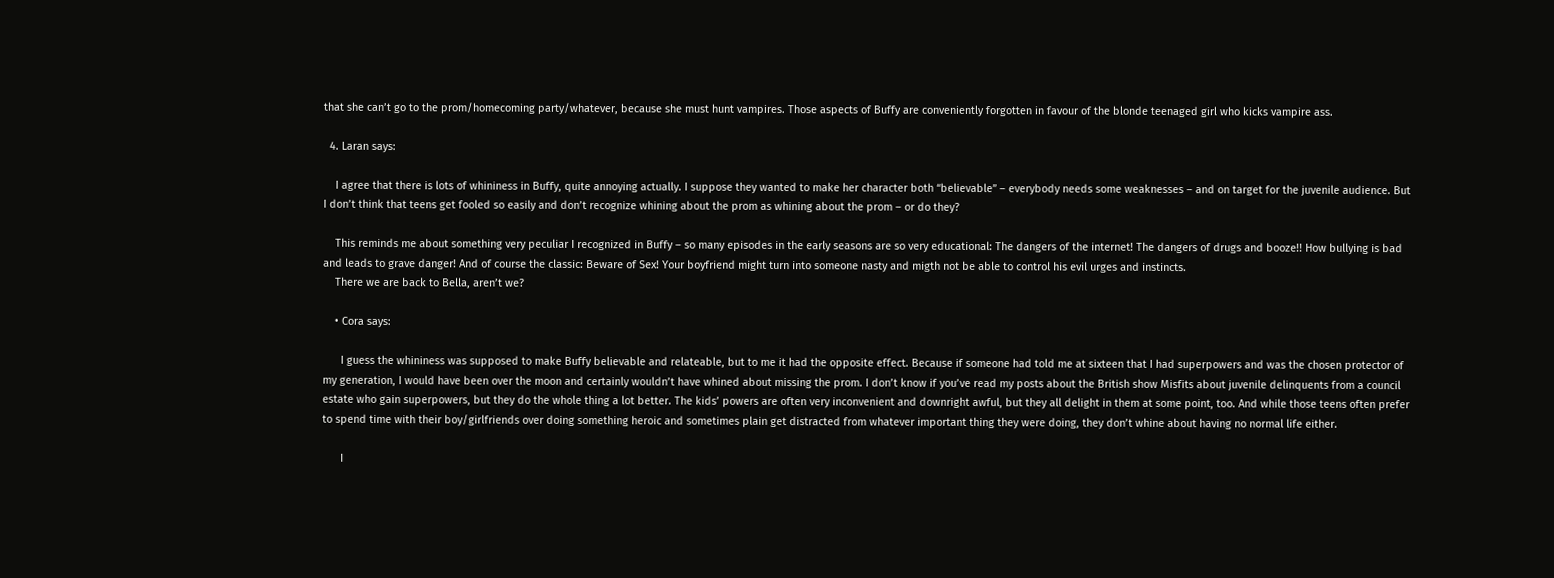that she can’t go to the prom/homecoming party/whatever, because she must hunt vampires. Those aspects of Buffy are conveniently forgotten in favour of the blonde teenaged girl who kicks vampire ass.

  4. Laran says:

    I agree that there is lots of whininess in Buffy, quite annoying actually. I suppose they wanted to make her character both “believable” – everybody needs some weaknesses – and on target for the juvenile audience. But I don’t think that teens get fooled so easily and don’t recognize whining about the prom as whining about the prom – or do they?

    This reminds me about something very peculiar I recognized in Buffy – so many episodes in the early seasons are so very educational: The dangers of the internet! The dangers of drugs and booze!! How bullying is bad and leads to grave danger! And of course the classic: Beware of Sex! Your boyfriend might turn into someone nasty and migth not be able to control his evil urges and instincts.
    There we are back to Bella, aren’t we?

    • Cora says:

      I guess the whininess was supposed to make Buffy believable and relateable, but to me it had the opposite effect. Because if someone had told me at sixteen that I had superpowers and was the chosen protector of my generation, I would have been over the moon and certainly wouldn’t have whined about missing the prom. I don’t know if you’ve read my posts about the British show Misfits about juvenile delinquents from a council estate who gain superpowers, but they do the whole thing a lot better. The kids’ powers are often very inconvenient and downright awful, but they all delight in them at some point, too. And while those teens often prefer to spend time with their boy/girlfriends over doing something heroic and sometimes plain get distracted from whatever important thing they were doing, they don’t whine about having no normal life either.

      I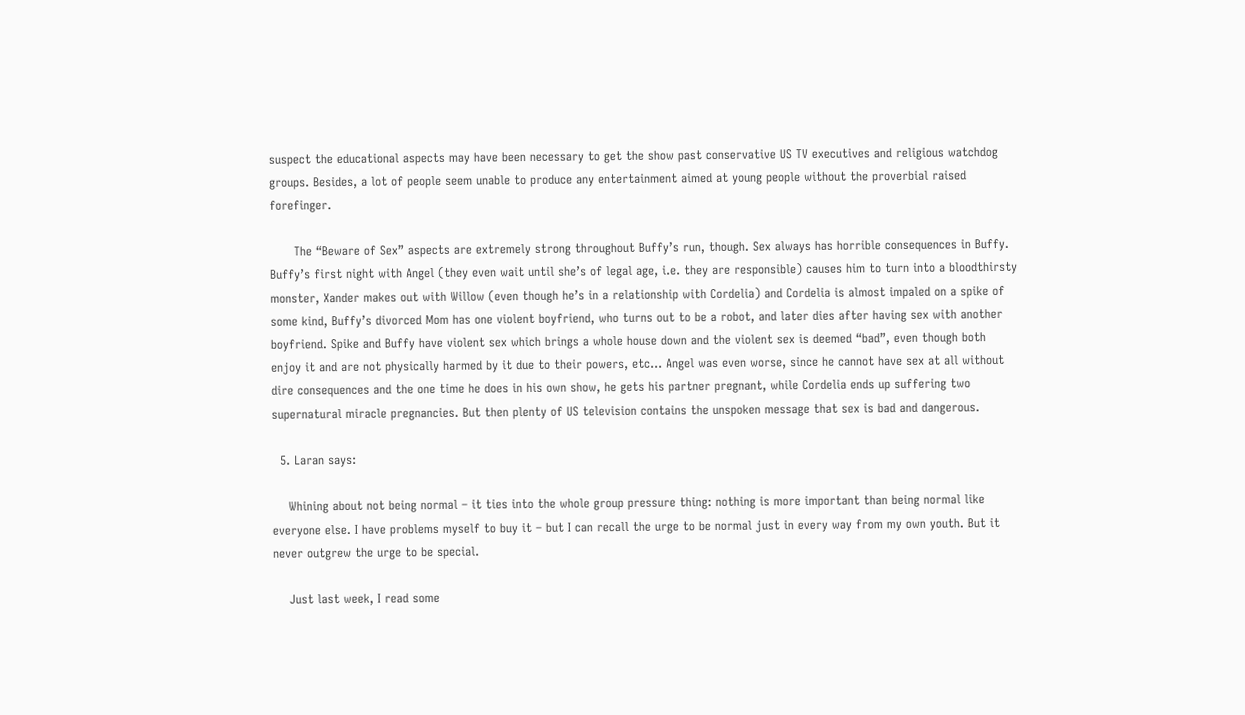suspect the educational aspects may have been necessary to get the show past conservative US TV executives and religious watchdog groups. Besides, a lot of people seem unable to produce any entertainment aimed at young people without the proverbial raised forefinger.

      The “Beware of Sex” aspects are extremely strong throughout Buffy’s run, though. Sex always has horrible consequences in Buffy. Buffy’s first night with Angel (they even wait until she’s of legal age, i.e. they are responsible) causes him to turn into a bloodthirsty monster, Xander makes out with Willow (even though he’s in a relationship with Cordelia) and Cordelia is almost impaled on a spike of some kind, Buffy’s divorced Mom has one violent boyfriend, who turns out to be a robot, and later dies after having sex with another boyfriend. Spike and Buffy have violent sex which brings a whole house down and the violent sex is deemed “bad”, even though both enjoy it and are not physically harmed by it due to their powers, etc… Angel was even worse, since he cannot have sex at all without dire consequences and the one time he does in his own show, he gets his partner pregnant, while Cordelia ends up suffering two supernatural miracle pregnancies. But then plenty of US television contains the unspoken message that sex is bad and dangerous.

  5. Laran says:

    Whining about not being normal – it ties into the whole group pressure thing: nothing is more important than being normal like everyone else. I have problems myself to buy it – but I can recall the urge to be normal just in every way from my own youth. But it never outgrew the urge to be special.

    Just last week, I read some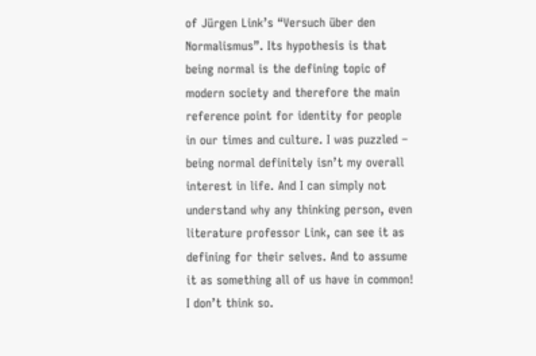of Jürgen Link’s “Versuch über den Normalismus”. Its hypothesis is that being normal is the defining topic of modern society and therefore the main reference point for identity for people in our times and culture. I was puzzled – being normal definitely isn’t my overall interest in life. And I can simply not understand why any thinking person, even literature professor Link, can see it as defining for their selves. And to assume it as something all of us have in common! I don’t think so.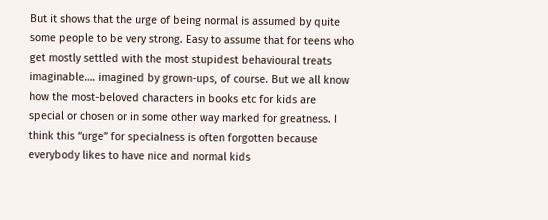But it shows that the urge of being normal is assumed by quite some people to be very strong. Easy to assume that for teens who get mostly settled with the most stupidest behavioural treats imaginable…. imagined by grown-ups, of course. But we all know how the most-beloved characters in books etc for kids are special or chosen or in some other way marked for greatness. I think this “urge” for specialness is often forgotten because everybody likes to have nice and normal kids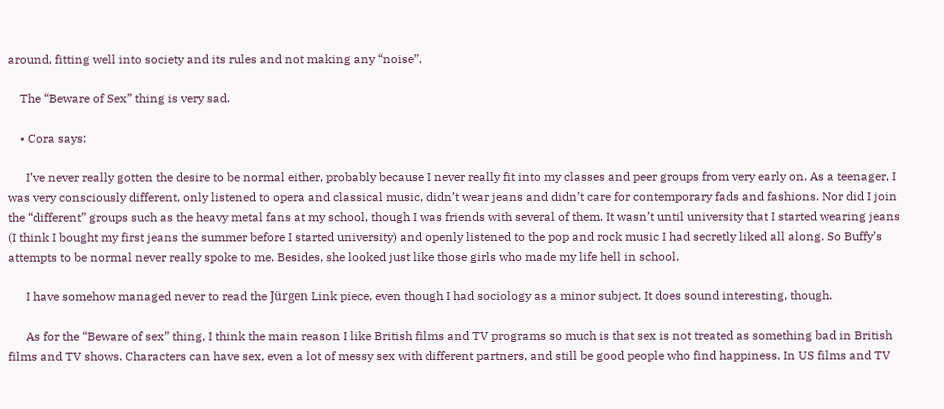around, fitting well into society and its rules and not making any “noise”.

    The “Beware of Sex” thing is very sad.

    • Cora says:

      I’ve never really gotten the desire to be normal either, probably because I never really fit into my classes and peer groups from very early on. As a teenager, I was very consciously different, only listened to opera and classical music, didn’t wear jeans and didn’t care for contemporary fads and fashions. Nor did I join the “different” groups such as the heavy metal fans at my school, though I was friends with several of them. It wasn’t until university that I started wearing jeans (I think I bought my first jeans the summer before I started university) and openly listened to the pop and rock music I had secretly liked all along. So Buffy’s attempts to be normal never really spoke to me. Besides, she looked just like those girls who made my life hell in school.

      I have somehow managed never to read the Jürgen Link piece, even though I had sociology as a minor subject. It does sound interesting, though.

      As for the “Beware of sex” thing, I think the main reason I like British films and TV programs so much is that sex is not treated as something bad in British films and TV shows. Characters can have sex, even a lot of messy sex with different partners, and still be good people who find happiness. In US films and TV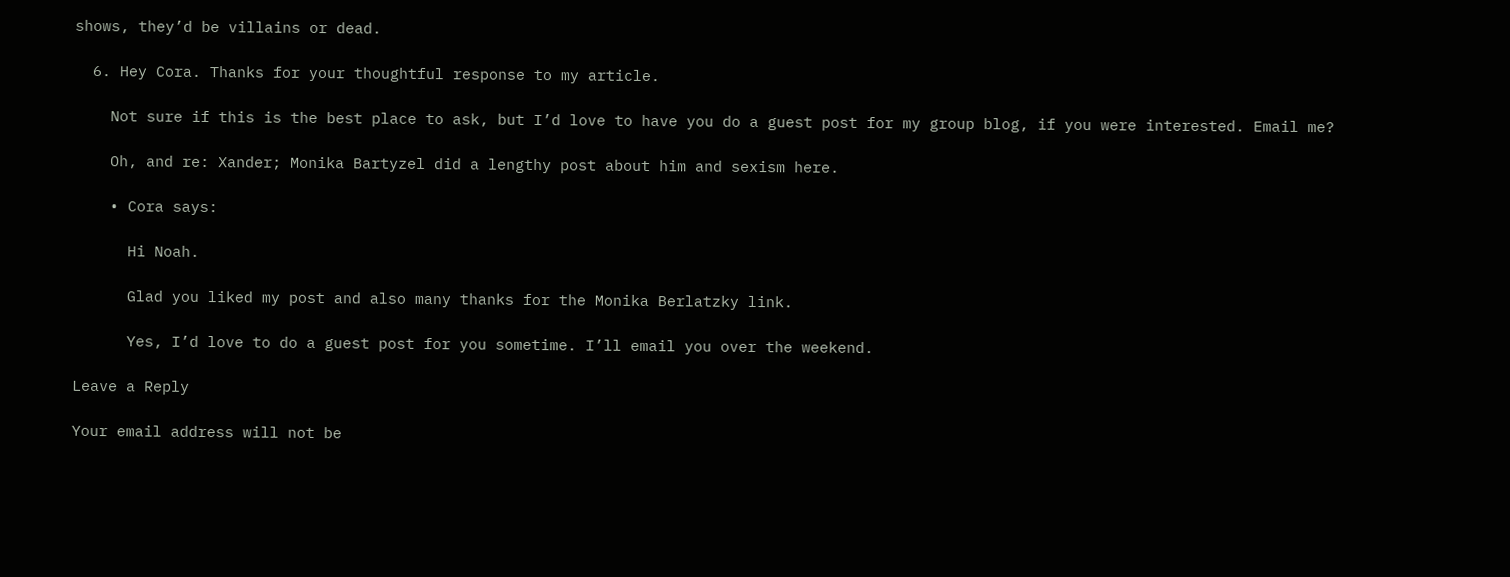shows, they’d be villains or dead.

  6. Hey Cora. Thanks for your thoughtful response to my article.

    Not sure if this is the best place to ask, but I’d love to have you do a guest post for my group blog, if you were interested. Email me?

    Oh, and re: Xander; Monika Bartyzel did a lengthy post about him and sexism here.

    • Cora says:

      Hi Noah.

      Glad you liked my post and also many thanks for the Monika Berlatzky link.

      Yes, I’d love to do a guest post for you sometime. I’ll email you over the weekend.

Leave a Reply

Your email address will not be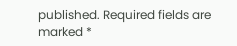published. Required fields are marked *